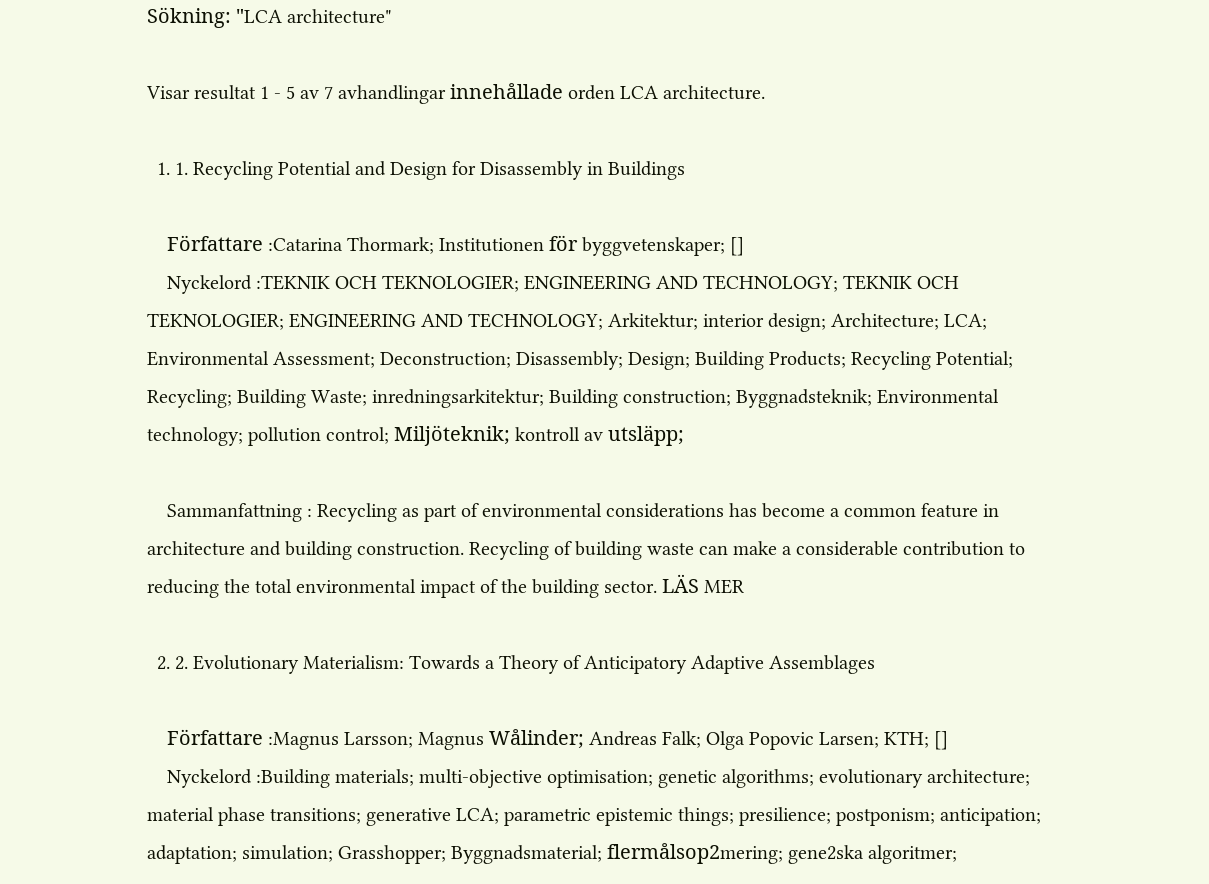Sökning: "LCA architecture"

Visar resultat 1 - 5 av 7 avhandlingar innehållade orden LCA architecture.

  1. 1. Recycling Potential and Design for Disassembly in Buildings

    Författare :Catarina Thormark; Institutionen för byggvetenskaper; []
    Nyckelord :TEKNIK OCH TEKNOLOGIER; ENGINEERING AND TECHNOLOGY; TEKNIK OCH TEKNOLOGIER; ENGINEERING AND TECHNOLOGY; Arkitektur; interior design; Architecture; LCA; Environmental Assessment; Deconstruction; Disassembly; Design; Building Products; Recycling Potential; Recycling; Building Waste; inredningsarkitektur; Building construction; Byggnadsteknik; Environmental technology; pollution control; Miljöteknik; kontroll av utsläpp;

    Sammanfattning : Recycling as part of environmental considerations has become a common feature in architecture and building construction. Recycling of building waste can make a considerable contribution to reducing the total environmental impact of the building sector. LÄS MER

  2. 2. Evolutionary Materialism: Towards a Theory of Anticipatory Adaptive Assemblages

    Författare :Magnus Larsson; Magnus Wålinder; Andreas Falk; Olga Popovic Larsen; KTH; []
    Nyckelord :Building materials; multi-objective optimisation; genetic algorithms; evolutionary architecture; material phase transitions; generative LCA; parametric epistemic things; presilience; postponism; anticipation; adaptation; simulation; Grasshopper; Byggnadsmaterial; flermålsop2mering; gene2ska algoritmer;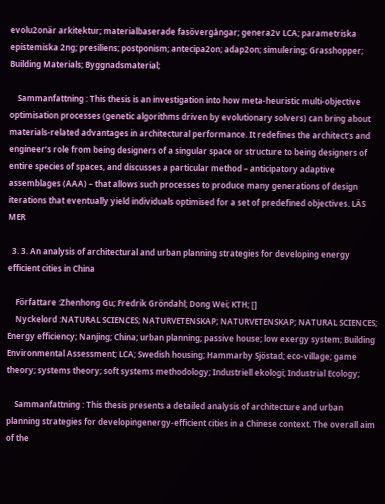evolu2onär arkitektur; materialbaserade fasövergångar; genera2v LCA; parametriska epistemiska 2ng; presiliens; postponism; antecipa2on; adap2on; simulering; Grasshopper; Building Materials; Byggnadsmaterial;

    Sammanfattning : This thesis is an investigation into how meta-heuristic multi-objective optimisation processes (genetic algorithms driven by evolutionary solvers) can bring about materials-related advantages in architectural performance. It redefines the architect’s and engineer’s role from being designers of a singular space or structure to being designers of entire species of spaces, and discusses a particular method – anticipatory adaptive assemblages (AAA) – that allows such processes to produce many generations of design iterations that eventually yield individuals optimised for a set of predefined objectives. LÄS MER

  3. 3. An analysis of architectural and urban planning strategies for developing energy efficient cities in China

    Författare :Zhenhong Gu; Fredrik Gröndahl; Dong Wei; KTH; []
    Nyckelord :NATURAL SCIENCES; NATURVETENSKAP; NATURVETENSKAP; NATURAL SCIENCES; Energy efficiency; Nanjing; China; urban planning; passive house; low exergy system; Building Environmental Assessment; LCA; Swedish housing; Hammarby Sjöstad; eco-village; game theory; systems theory; soft systems methodology; Industriell ekologi; Industrial Ecology;

    Sammanfattning : This thesis presents a detailed analysis of architecture and urban planning strategies for developingenergy-efficient cities in a Chinese context. The overall aim of the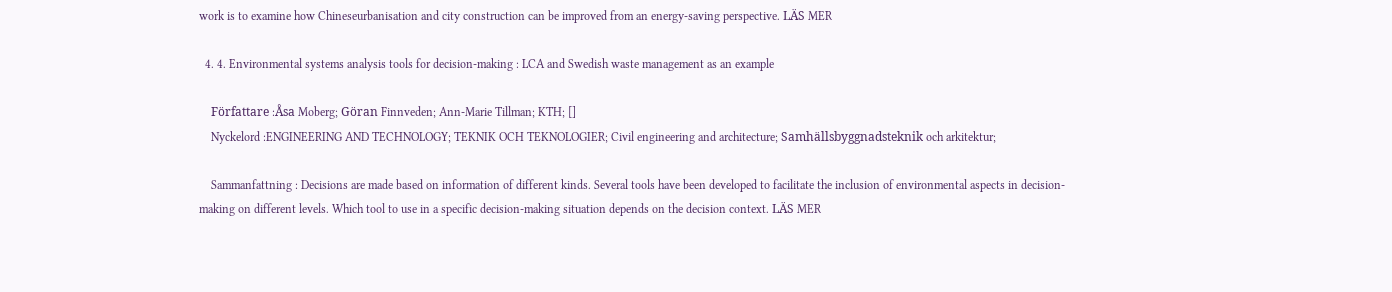work is to examine how Chineseurbanisation and city construction can be improved from an energy-saving perspective. LÄS MER

  4. 4. Environmental systems analysis tools for decision-making : LCA and Swedish waste management as an example

    Författare :Åsa Moberg; Göran Finnveden; Ann-Marie Tillman; KTH; []
    Nyckelord :ENGINEERING AND TECHNOLOGY; TEKNIK OCH TEKNOLOGIER; Civil engineering and architecture; Samhällsbyggnadsteknik och arkitektur;

    Sammanfattning : Decisions are made based on information of different kinds. Several tools have been developed to facilitate the inclusion of environmental aspects in decision-making on different levels. Which tool to use in a specific decision-making situation depends on the decision context. LÄS MER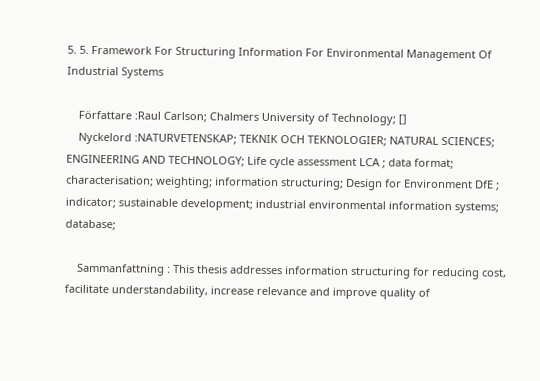5. 5. Framework For Structuring Information For Environmental Management Of Industrial Systems

    Författare :Raul Carlson; Chalmers University of Technology; []
    Nyckelord :NATURVETENSKAP; TEKNIK OCH TEKNOLOGIER; NATURAL SCIENCES; ENGINEERING AND TECHNOLOGY; Life cycle assessment LCA ; data format; characterisation; weighting; information structuring; Design for Environment DfE ; indicator; sustainable development; industrial environmental information systems; database;

    Sammanfattning : This thesis addresses information structuring for reducing cost, facilitate understandability, increase relevance and improve quality of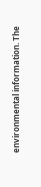environmental information. The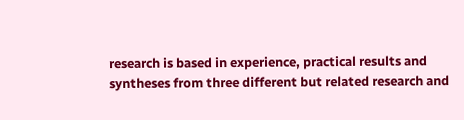research is based in experience, practical results and syntheses from three different but related research and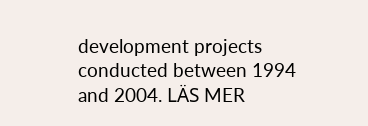development projects conducted between 1994 and 2004. LÄS MER